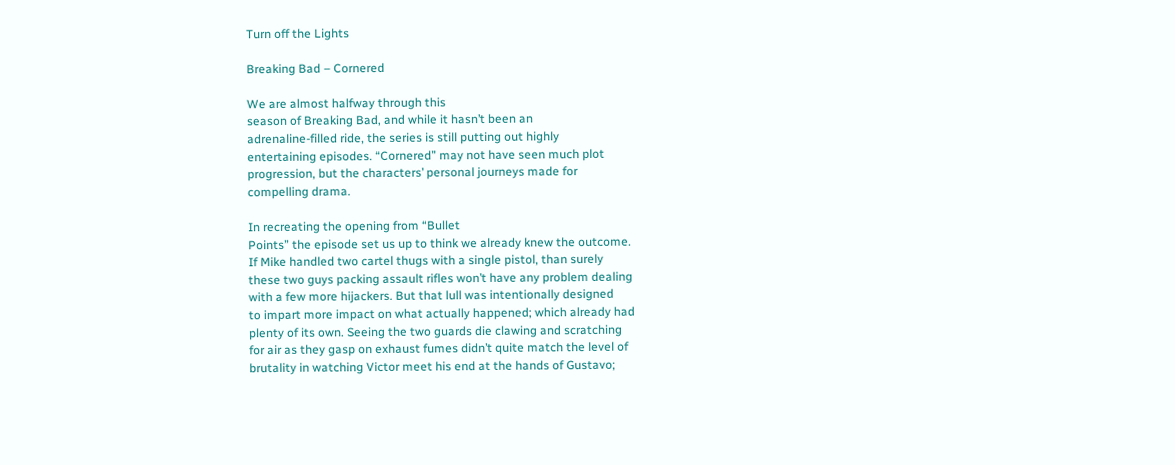Turn off the Lights

Breaking Bad – Cornered

We are almost halfway through this
season of Breaking Bad, and while it hasn’t been an
adrenaline-filled ride, the series is still putting out highly
entertaining episodes. “Cornered” may not have seen much plot
progression, but the characters’ personal journeys made for
compelling drama.

In recreating the opening from “Bullet
Points” the episode set us up to think we already knew the outcome.
If Mike handled two cartel thugs with a single pistol, than surely
these two guys packing assault rifles won’t have any problem dealing
with a few more hijackers. But that lull was intentionally designed
to impart more impact on what actually happened; which already had
plenty of its own. Seeing the two guards die clawing and scratching
for air as they gasp on exhaust fumes didn’t quite match the level of
brutality in watching Victor meet his end at the hands of Gustavo;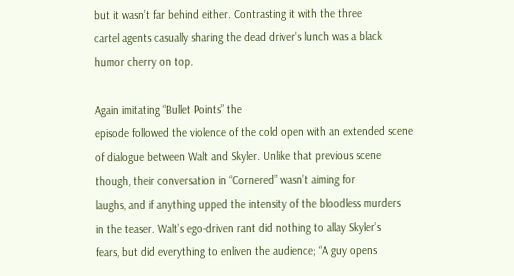but it wasn’t far behind either. Contrasting it with the three
cartel agents casually sharing the dead driver’s lunch was a black
humor cherry on top.

Again imitating “Bullet Points” the
episode followed the violence of the cold open with an extended scene
of dialogue between Walt and Skyler. Unlike that previous scene
though, their conversation in “Cornered” wasn’t aiming for
laughs, and if anything upped the intensity of the bloodless murders
in the teaser. Walt’s ego-driven rant did nothing to allay Skyler’s
fears, but did everything to enliven the audience; “A guy opens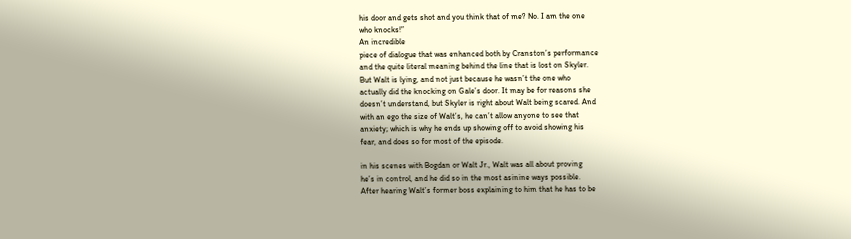his door and gets shot and you think that of me? No. I am the one
who knocks!”
An incredible
piece of dialogue that was enhanced both by Cranston’s performance
and the quite literal meaning behind the line that is lost on Skyler.
But Walt is lying, and not just because he wasn’t the one who
actually did the knocking on Gale’s door. It may be for reasons she
doesn’t understand, but Skyler is right about Walt being scared. And
with an ego the size of Walt’s, he can’t allow anyone to see that
anxiety; which is why he ends up showing off to avoid showing his
fear, and does so for most of the episode.

in his scenes with Bogdan or Walt Jr., Walt was all about proving
he’s in control, and he did so in the most asinine ways possible.
After hearing Walt’s former boss explaining to him that he has to be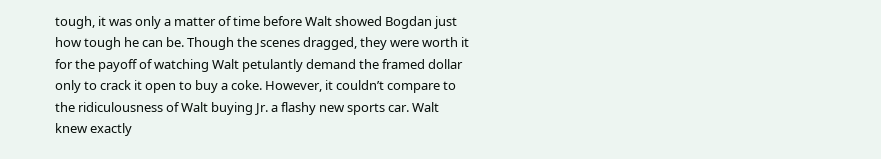tough, it was only a matter of time before Walt showed Bogdan just
how tough he can be. Though the scenes dragged, they were worth it
for the payoff of watching Walt petulantly demand the framed dollar
only to crack it open to buy a coke. However, it couldn’t compare to
the ridiculousness of Walt buying Jr. a flashy new sports car. Walt
knew exactly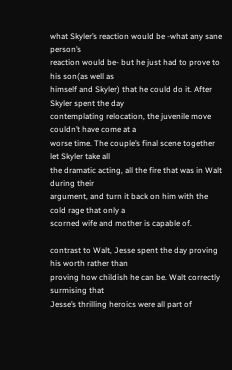what Skyler’s reaction would be -what any sane person’s
reaction would be- but he just had to prove to his son(as well as
himself and Skyler) that he could do it. After Skyler spent the day
contemplating relocation, the juvenile move couldn’t have come at a
worse time. The couple’s final scene together let Skyler take all
the dramatic acting, all the fire that was in Walt during their
argument, and turn it back on him with the cold rage that only a
scorned wife and mother is capable of.

contrast to Walt, Jesse spent the day proving his worth rather than
proving how childish he can be. Walt correctly surmising that
Jesse’s thrilling heroics were all part of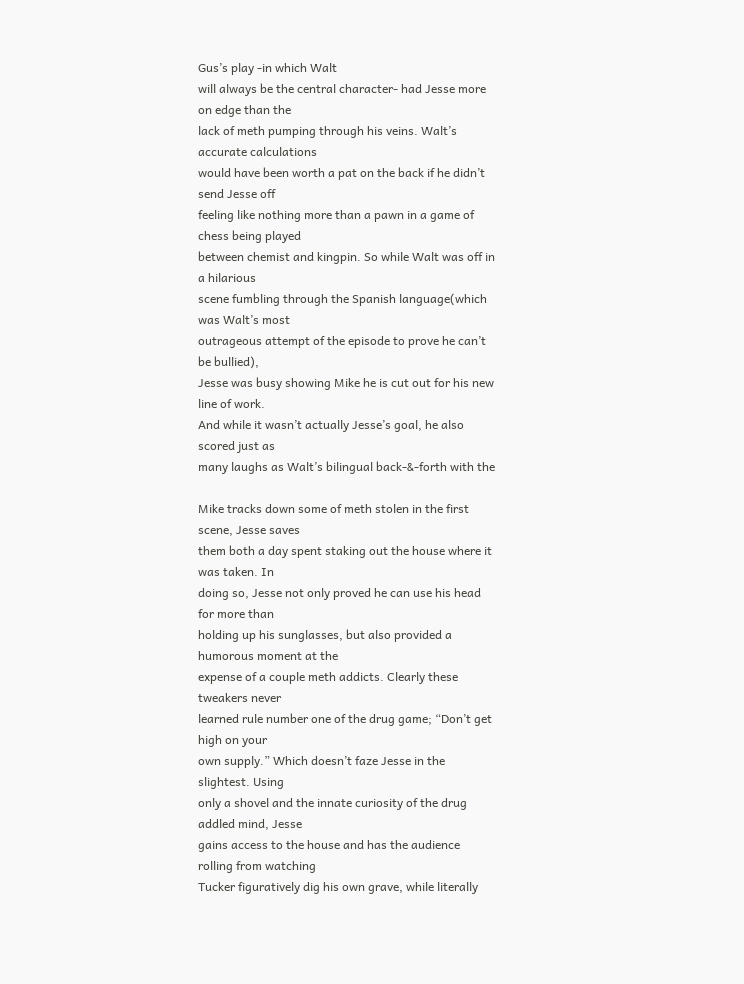Gus’s play -in which Walt
will always be the central character- had Jesse more on edge than the
lack of meth pumping through his veins. Walt’s accurate calculations
would have been worth a pat on the back if he didn’t send Jesse off
feeling like nothing more than a pawn in a game of chess being played
between chemist and kingpin. So while Walt was off in a hilarious
scene fumbling through the Spanish language(which was Walt’s most
outrageous attempt of the episode to prove he can’t be bullied),
Jesse was busy showing Mike he is cut out for his new line of work.
And while it wasn’t actually Jesse’s goal, he also scored just as
many laughs as Walt’s bilingual back-&-forth with the

Mike tracks down some of meth stolen in the first scene, Jesse saves
them both a day spent staking out the house where it was taken. In
doing so, Jesse not only proved he can use his head for more than
holding up his sunglasses, but also provided a humorous moment at the
expense of a couple meth addicts. Clearly these tweakers never
learned rule number one of the drug game; “Don’t get high on your
own supply.” Which doesn’t faze Jesse in the slightest. Using
only a shovel and the innate curiosity of the drug addled mind, Jesse
gains access to the house and has the audience rolling from watching
Tucker figuratively dig his own grave, while literally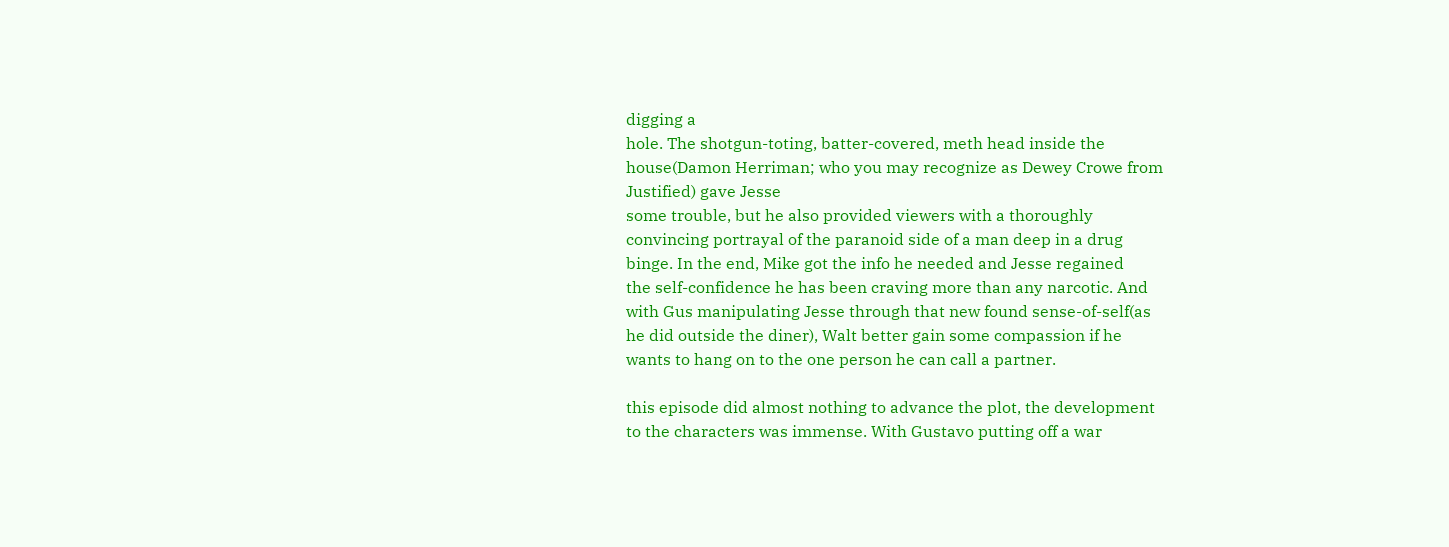digging a
hole. The shotgun-toting, batter-covered, meth head inside the
house(Damon Herriman; who you may recognize as Dewey Crowe from
Justified) gave Jesse
some trouble, but he also provided viewers with a thoroughly
convincing portrayal of the paranoid side of a man deep in a drug
binge. In the end, Mike got the info he needed and Jesse regained
the self-confidence he has been craving more than any narcotic. And
with Gus manipulating Jesse through that new found sense-of-self(as
he did outside the diner), Walt better gain some compassion if he
wants to hang on to the one person he can call a partner.

this episode did almost nothing to advance the plot, the development
to the characters was immense. With Gustavo putting off a war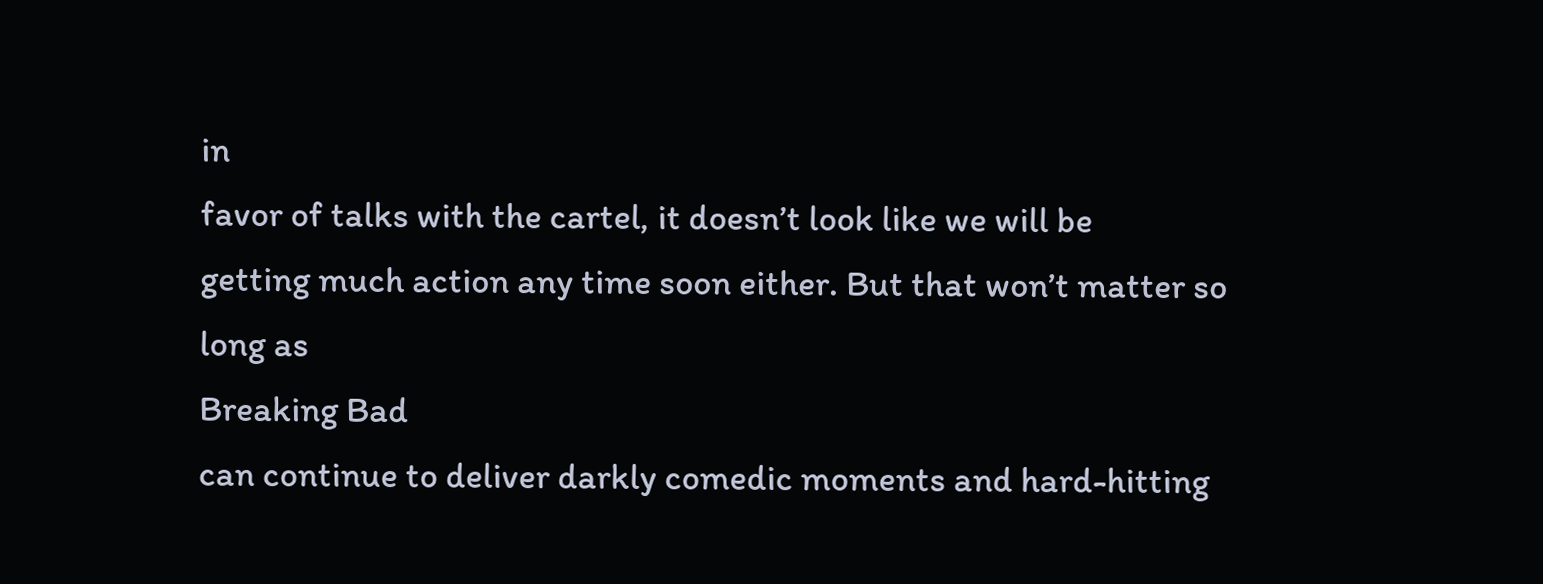in
favor of talks with the cartel, it doesn’t look like we will be
getting much action any time soon either. But that won’t matter so
long as
Breaking Bad
can continue to deliver darkly comedic moments and hard-hitting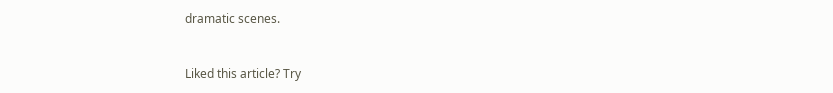dramatic scenes.


Liked this article? Try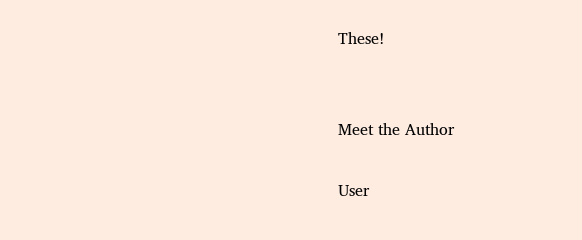These!


Meet the Author

User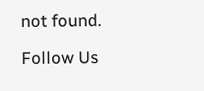not found.

Follow Us